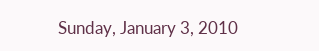Sunday, January 3, 2010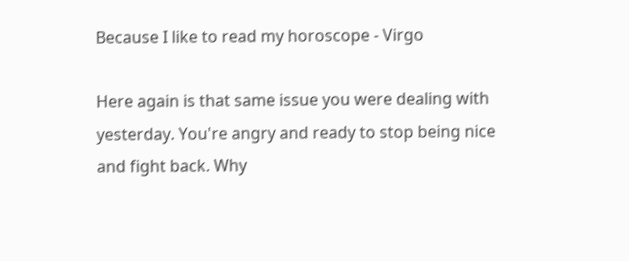Because I like to read my horoscope - Virgo

Here again is that same issue you were dealing with yesterday. You're angry and ready to stop being nice and fight back. Why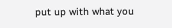put up with what you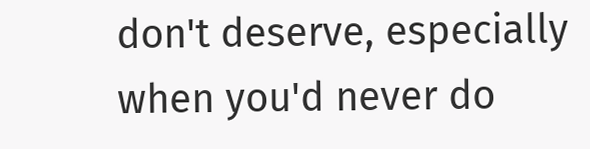don't deserve, especially when you'd never do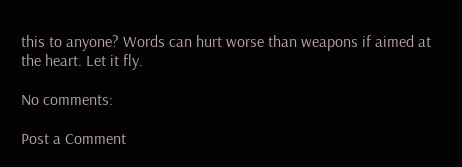this to anyone? Words can hurt worse than weapons if aimed at the heart. Let it fly.

No comments:

Post a Comment